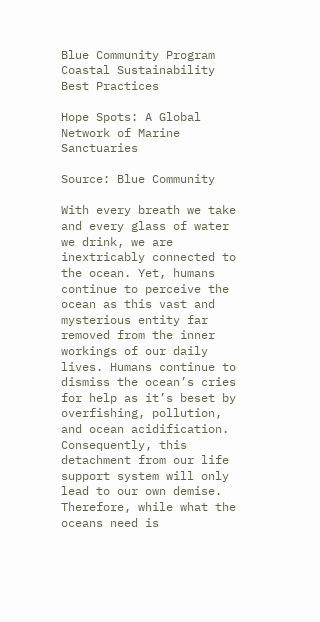Blue Community Program Coastal Sustainability Best Practices

Hope Spots: A Global Network of Marine Sanctuaries

Source: Blue Community

With every breath we take and every glass of water we drink, we are inextricably connected to the ocean. Yet, humans continue to perceive the ocean as this vast and mysterious entity far removed from the inner workings of our daily lives. Humans continue to dismiss the ocean’s cries for help as it’s beset by overfishing, pollution, and ocean acidification. Consequently, this detachment from our life support system will only lead to our own demise. Therefore, while what the oceans need is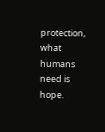protection, what humans need is hope.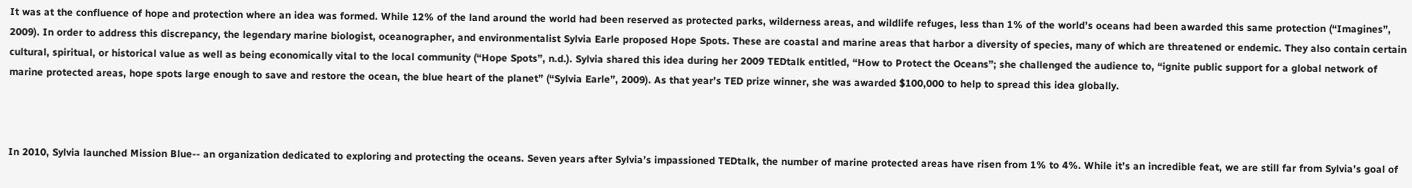It was at the confluence of hope and protection where an idea was formed. While 12% of the land around the world had been reserved as protected parks, wilderness areas, and wildlife refuges, less than 1% of the world’s oceans had been awarded this same protection (“Imagines”, 2009). In order to address this discrepancy, the legendary marine biologist, oceanographer, and environmentalist Sylvia Earle proposed Hope Spots. These are coastal and marine areas that harbor a diversity of species, many of which are threatened or endemic. They also contain certain cultural, spiritual, or historical value as well as being economically vital to the local community (“Hope Spots”, n.d.). Sylvia shared this idea during her 2009 TEDtalk entitled, “How to Protect the Oceans”; she challenged the audience to, “ignite public support for a global network of marine protected areas, hope spots large enough to save and restore the ocean, the blue heart of the planet” (“Sylvia Earle”, 2009). As that year’s TED prize winner, she was awarded $100,000 to help to spread this idea globally.



In 2010, Sylvia launched Mission Blue-- an organization dedicated to exploring and protecting the oceans. Seven years after Sylvia’s impassioned TEDtalk, the number of marine protected areas have risen from 1% to 4%. While it’s an incredible feat, we are still far from Sylvia’s goal of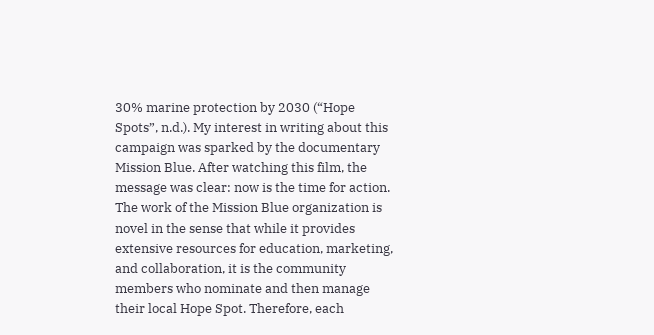30% marine protection by 2030 (“Hope Spots”, n.d.). My interest in writing about this campaign was sparked by the documentary Mission Blue. After watching this film, the message was clear: now is the time for action. The work of the Mission Blue organization is novel in the sense that while it provides extensive resources for education, marketing, and collaboration, it is the community members who nominate and then manage their local Hope Spot. Therefore, each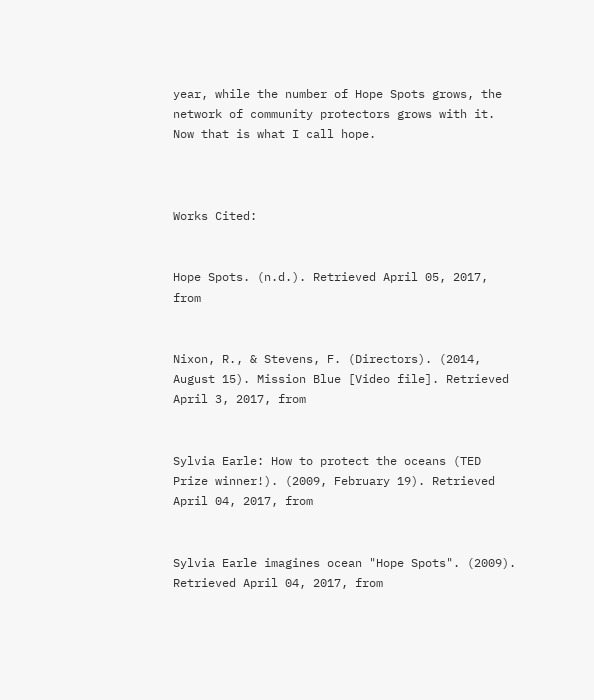year, while the number of Hope Spots grows, the network of community protectors grows with it. Now that is what I call hope.



Works Cited:


Hope Spots. (n.d.). Retrieved April 05, 2017, from


Nixon, R., & Stevens, F. (Directors). (2014, August 15). Mission Blue [Video file]. Retrieved April 3, 2017, from


Sylvia Earle: How to protect the oceans (TED Prize winner!). (2009, February 19). Retrieved April 04, 2017, from


Sylvia Earle imagines ocean "Hope Spots". (2009). Retrieved April 04, 2017, from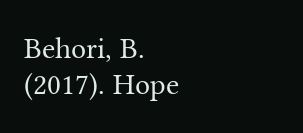Behori, B. (2017). Hope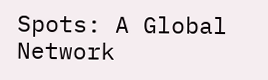Spots: A Global Network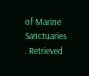of Marine Sanctuaries . Retrieved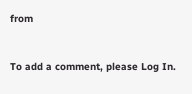from


To add a comment, please Log In.